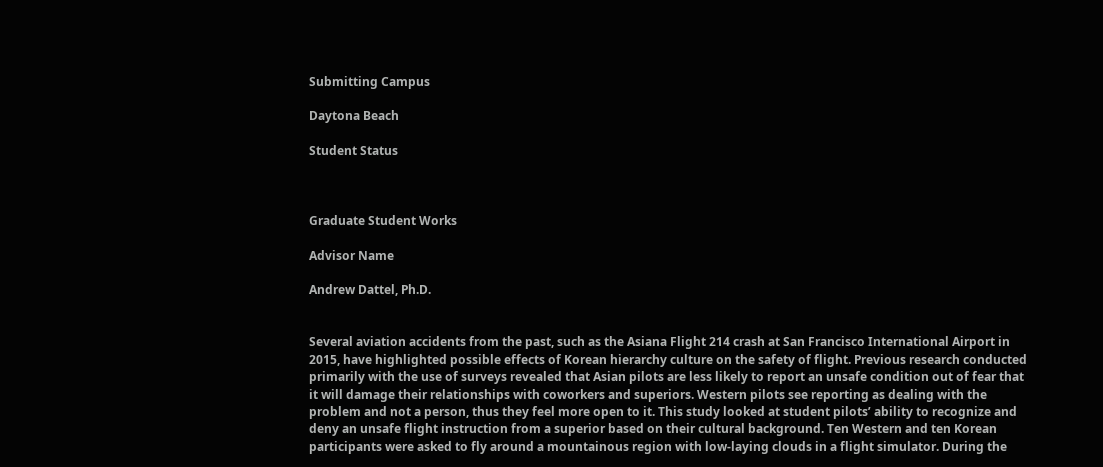Submitting Campus

Daytona Beach

Student Status



Graduate Student Works

Advisor Name

Andrew Dattel, Ph.D.


Several aviation accidents from the past, such as the Asiana Flight 214 crash at San Francisco International Airport in 2015, have highlighted possible effects of Korean hierarchy culture on the safety of flight. Previous research conducted primarily with the use of surveys revealed that Asian pilots are less likely to report an unsafe condition out of fear that it will damage their relationships with coworkers and superiors. Western pilots see reporting as dealing with the problem and not a person, thus they feel more open to it. This study looked at student pilots’ ability to recognize and deny an unsafe flight instruction from a superior based on their cultural background. Ten Western and ten Korean participants were asked to fly around a mountainous region with low-laying clouds in a flight simulator. During the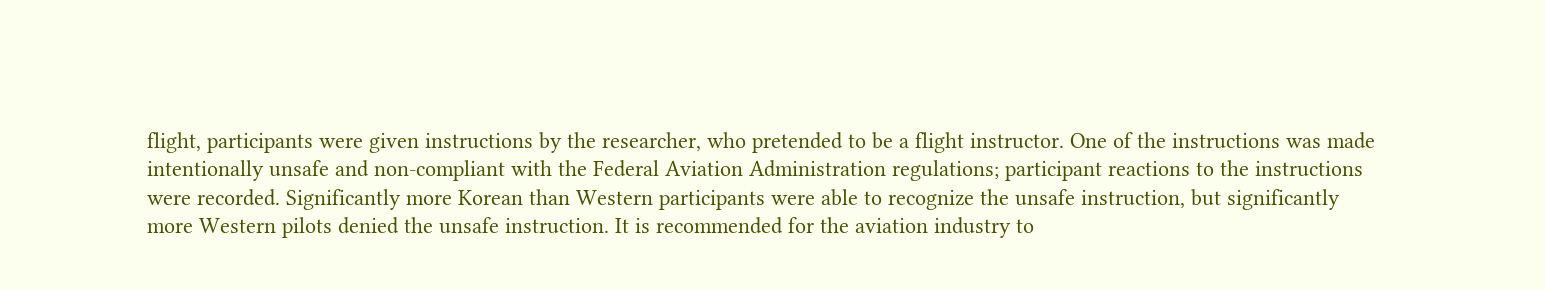flight, participants were given instructions by the researcher, who pretended to be a flight instructor. One of the instructions was made intentionally unsafe and non-compliant with the Federal Aviation Administration regulations; participant reactions to the instructions were recorded. Significantly more Korean than Western participants were able to recognize the unsafe instruction, but significantly more Western pilots denied the unsafe instruction. It is recommended for the aviation industry to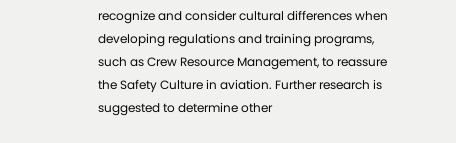recognize and consider cultural differences when developing regulations and training programs, such as Crew Resource Management, to reassure the Safety Culture in aviation. Further research is suggested to determine other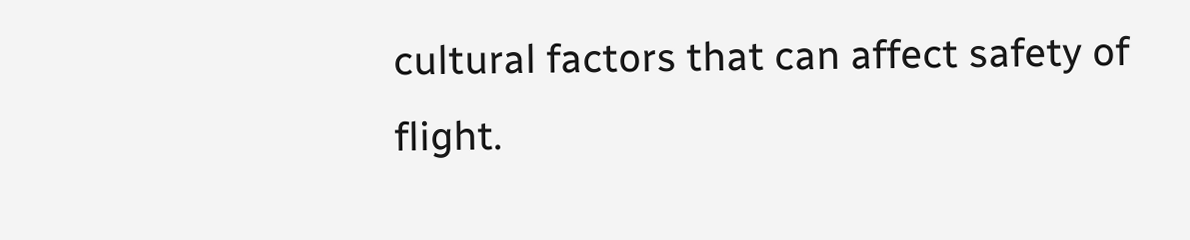cultural factors that can affect safety of flight.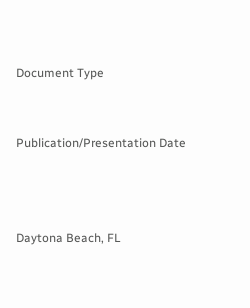Document Type


Publication/Presentation Date



Daytona Beach, FL